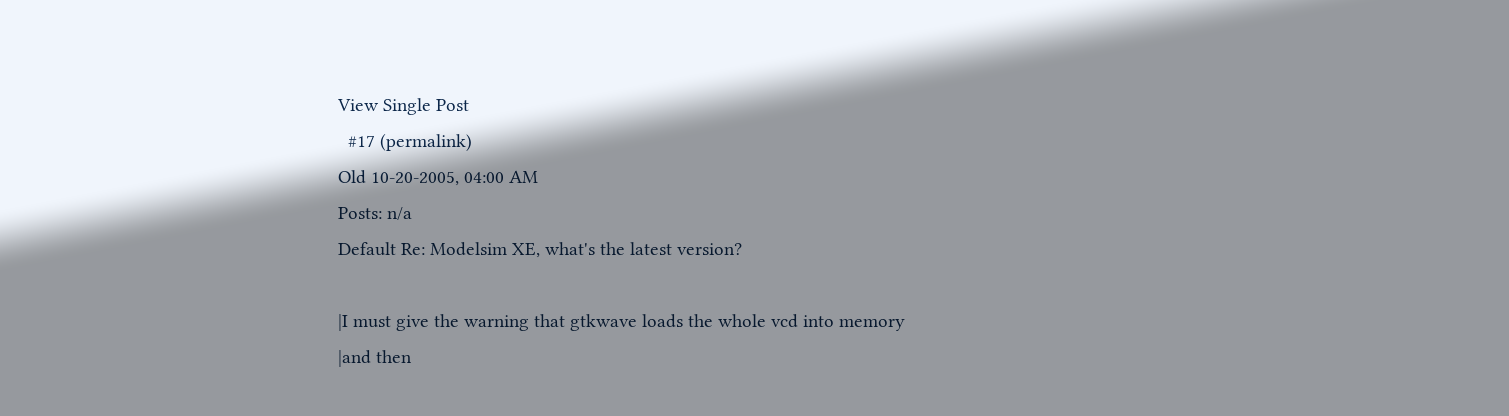View Single Post
  #17 (permalink)
Old 10-20-2005, 04:00 AM
Posts: n/a
Default Re: Modelsim XE, what's the latest version?

|I must give the warning that gtkwave loads the whole vcd into memory
|and then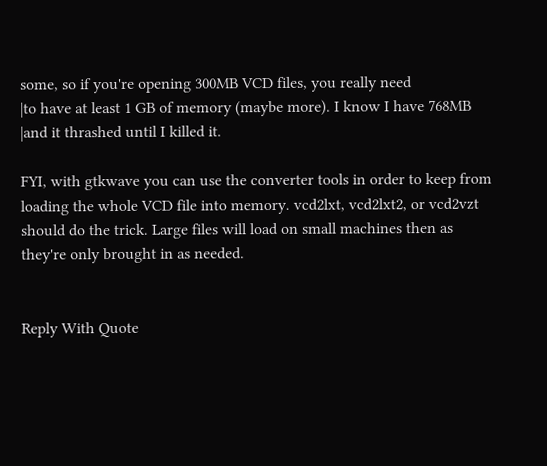some, so if you're opening 300MB VCD files, you really need
|to have at least 1 GB of memory (maybe more). I know I have 768MB
|and it thrashed until I killed it.

FYI, with gtkwave you can use the converter tools in order to keep from
loading the whole VCD file into memory. vcd2lxt, vcd2lxt2, or vcd2vzt
should do the trick. Large files will load on small machines then as
they're only brought in as needed.


Reply With Quote